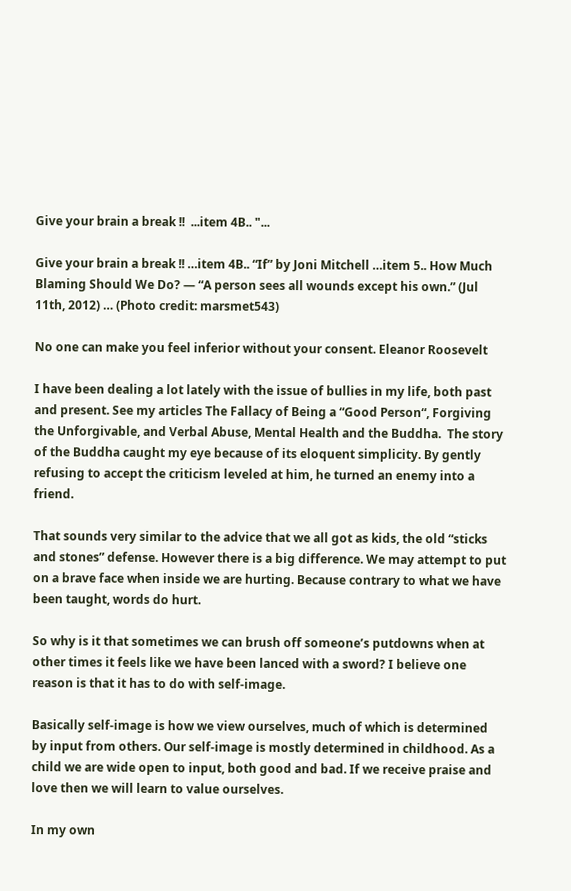Give your brain a break !!  ...item 4B.. "...

Give your brain a break !! …item 4B.. “If” by Joni Mitchell …item 5.. How Much Blaming Should We Do? — “A person sees all wounds except his own.” (Jul 11th, 2012) … (Photo credit: marsmet543)

No one can make you feel inferior without your consent. Eleanor Roosevelt

I have been dealing a lot lately with the issue of bullies in my life, both past and present. See my articles The Fallacy of Being a “Good Person“, Forgiving the Unforgivable, and Verbal Abuse, Mental Health and the Buddha.  The story of the Buddha caught my eye because of its eloquent simplicity. By gently refusing to accept the criticism leveled at him, he turned an enemy into a friend.

That sounds very similar to the advice that we all got as kids, the old “sticks and stones” defense. However there is a big difference. We may attempt to put on a brave face when inside we are hurting. Because contrary to what we have been taught, words do hurt.

So why is it that sometimes we can brush off someone’s putdowns when at other times it feels like we have been lanced with a sword? I believe one reason is that it has to do with self-image.

Basically self-image is how we view ourselves, much of which is determined by input from others. Our self-image is mostly determined in childhood. As a child we are wide open to input, both good and bad. If we receive praise and love then we will learn to value ourselves.

In my own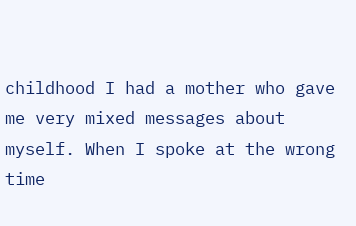childhood I had a mother who gave me very mixed messages about myself. When I spoke at the wrong time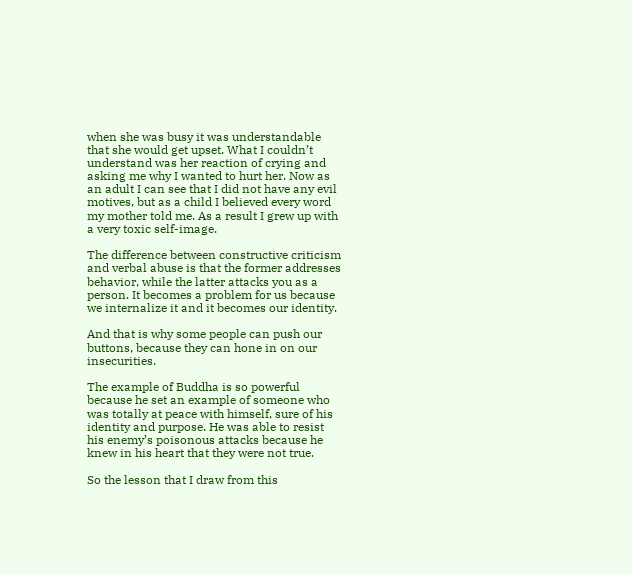when she was busy it was understandable that she would get upset. What I couldn’t understand was her reaction of crying and asking me why I wanted to hurt her. Now as an adult I can see that I did not have any evil motives, but as a child I believed every word my mother told me. As a result I grew up with a very toxic self-image.

The difference between constructive criticism and verbal abuse is that the former addresses behavior, while the latter attacks you as a person. It becomes a problem for us because we internalize it and it becomes our identity.

And that is why some people can push our buttons, because they can hone in on our insecurities.

The example of Buddha is so powerful because he set an example of someone who was totally at peace with himself, sure of his identity and purpose. He was able to resist his enemy’s poisonous attacks because he knew in his heart that they were not true.

So the lesson that I draw from this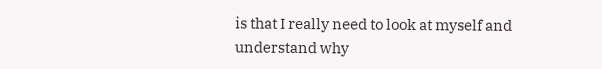is that I really need to look at myself and understand why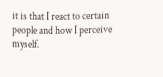it is that I react to certain people and how I perceive myself.